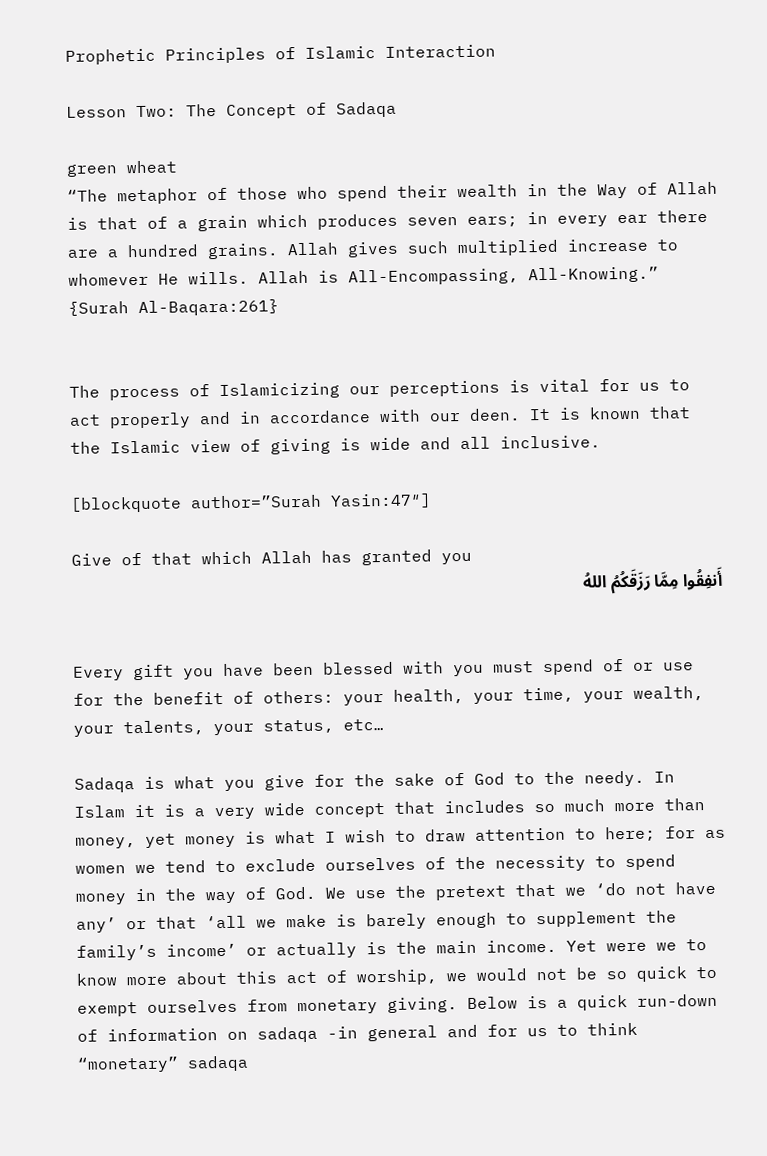Prophetic Principles of Islamic Interaction

Lesson Two: The Concept of Sadaqa

green wheat
“The metaphor of those who spend their wealth in the Way of Allah is that of a grain which produces seven ears; in every ear there are a hundred grains. Allah gives such multiplied increase to whomever He wills. Allah is All-Encompassing, All-Knowing.” {Surah Al-Baqara:261}


The process of Islamicizing our perceptions is vital for us to act properly and in accordance with our deen. It is known that the Islamic view of giving is wide and all inclusive.

[blockquote author=”Surah Yasin:47″]

Give of that which Allah has granted you
أَنفِقُوا مِمَّا رَزَقَكُمُ اللهُ


Every gift you have been blessed with you must spend of or use for the benefit of others: your health, your time, your wealth, your talents, your status, etc…

Sadaqa is what you give for the sake of God to the needy. In Islam it is a very wide concept that includes so much more than money, yet money is what I wish to draw attention to here; for as women we tend to exclude ourselves of the necessity to spend money in the way of God. We use the pretext that we ‘do not have any’ or that ‘all we make is barely enough to supplement the family’s income’ or actually is the main income. Yet were we to know more about this act of worship, we would not be so quick to exempt ourselves from monetary giving. Below is a quick run-down of information on sadaqa -in general and for us to think “monetary” sadaqa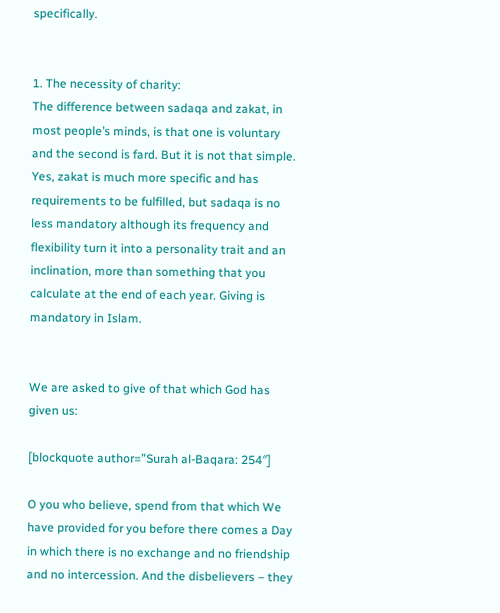specifically.


1. The necessity of charity:
The difference between sadaqa and zakat, in most people’s minds, is that one is voluntary and the second is fard. But it is not that simple. Yes, zakat is much more specific and has requirements to be fulfilled, but sadaqa is no less mandatory although its frequency and flexibility turn it into a personality trait and an inclination, more than something that you calculate at the end of each year. Giving is mandatory in Islam.


We are asked to give of that which God has given us:

[blockquote author=”Surah al-Baqara: 254″]

O you who believe, spend from that which We have provided for you before there comes a Day in which there is no exchange and no friendship and no intercession. And the disbelievers – they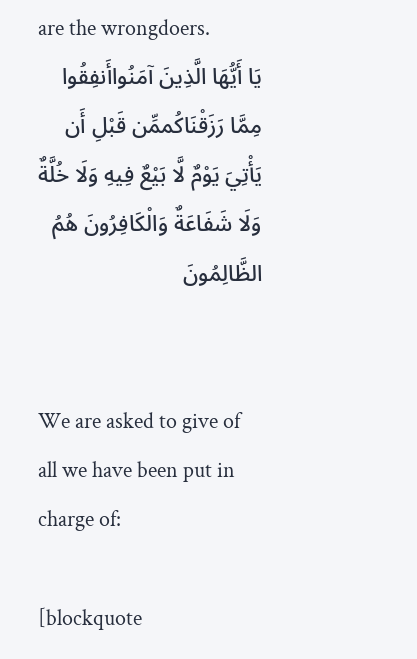are the wrongdoers.
يَا أَيُّهَا الَّذِينَ آمَنُواأَنفِقُوا مِمَّا رَزَقْنَاكُممِّن قَبْلِ أَن يَأْتِيَ يَوْمٌ لَّا بَيْعٌ فِيهِ وَلَا خُلَّةٌ وَلَا شَفَاعَةٌ وَالْكَافِرُونَ هُمُ الظَّالِمُونَ


We are asked to give of all we have been put in charge of:

[blockquote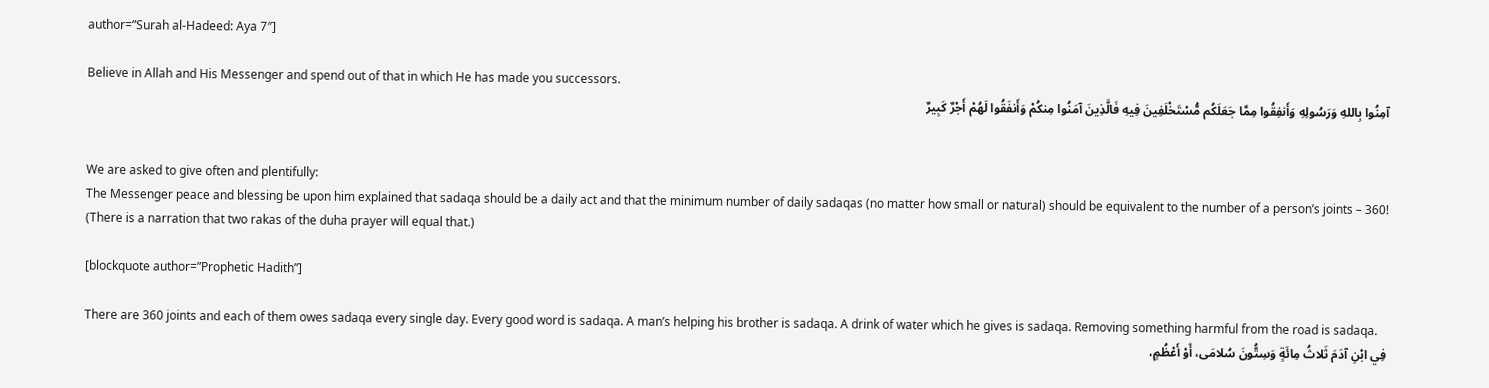author=”Surah al-Hadeed: Aya 7″]

Believe in Allah and His Messenger and spend out of that in which He has made you successors.
آمِنُوا بِاللهِ وَرَسُولِهِ وَأَنفِقُوا مِمَّا جَعَلَكُم مُّسْتَخْلَفِينَ فِيهِ فَالَّذِينَ آمَنُوا مِنكُمْ وَأَنفَقُوا لَهُمْ أَجْرٌ كَبِيرٌ


We are asked to give often and plentifully:
The Messenger peace and blessing be upon him explained that sadaqa should be a daily act and that the minimum number of daily sadaqas (no matter how small or natural) should be equivalent to the number of a person’s joints – 360!  (There is a narration that two rakas of the duha prayer will equal that.)

[blockquote author=”Prophetic Hadith”]

There are 360 joints and each of them owes sadaqa every single day. Every good word is sadaqa. A man’s helping his brother is sadaqa. A drink of water which he gives is sadaqa. Removing something harmful from the road is sadaqa.
فِي ابْنِ آدَمَ ثَلاثُ مِائَةٍ وَسِتُّونَ سُلامَى، أَوْ أَعْظُمٍ،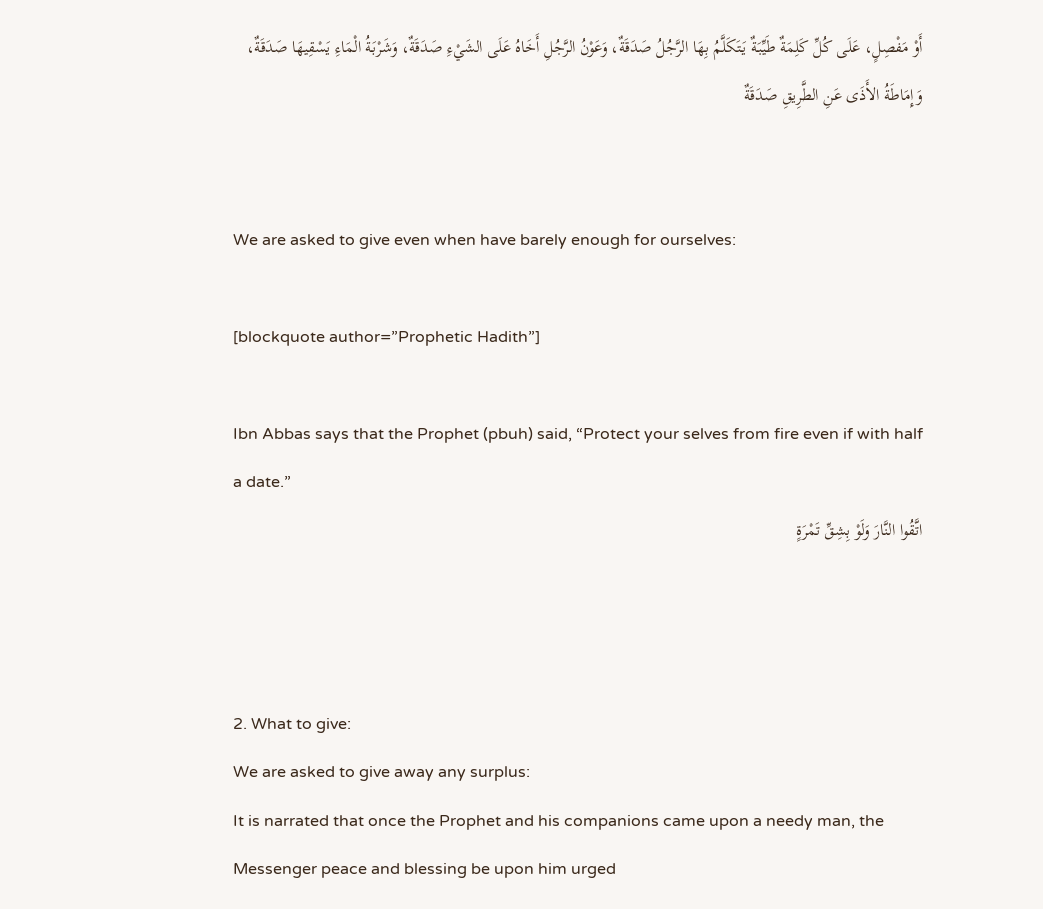أَوْ مَفْصِلٍ، عَلَى كُلِّ كَلِمَةٌ طَيِّبَةٌ يَتَكَلَّمُ بِهَا الرَّجُلُ صَدَقَةٌ، وَعَوْنُ الرَّجُلِ أَخَاهُ عَلَى الشَيْءِ صَدَقَةٌ، وَشَرْبَةُ الْمَاءِ يَسْقِيهَا صَدَقَةٌ، وَإِمَاطَةُ الأَذَى عَنِ الطَّرِيقِ صَدَقَةٌ


We are asked to give even when have barely enough for ourselves:

[blockquote author=”Prophetic Hadith”]

Ibn Abbas says that the Prophet (pbuh) said, “Protect your selves from fire even if with half a date.”
اتَّقُوا النَّارَ وَلَوْ بِشِقِّ تَمْرَةٍ



2. What to give:
We are asked to give away any surplus:
It is narrated that once the Prophet and his companions came upon a needy man, the Messenger peace and blessing be upon him urged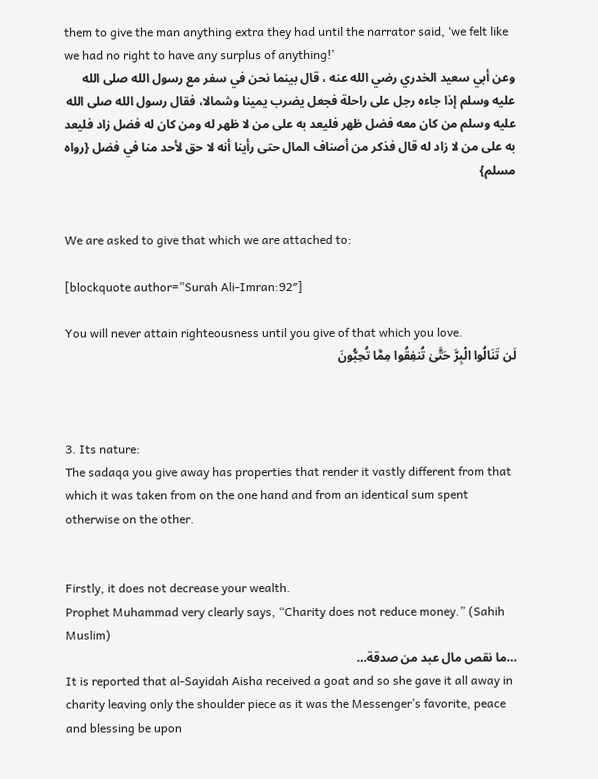them to give the man anything extra they had until the narrator said, ‘we felt like we had no right to have any surplus of anything!’
وعن أبي سعيد الخدري رضي الله عنه ، قال بينما نحن في سفر مع رسول الله صلى الله عليه وسلم إذا جاءه رجل على راحلة فجعل يضرب يمينا وشمالا، فقال رسول الله صلى الله عليه وسلم من كان معه فضل ظهر فليعد به على من لا ظهر له ومن كان له فضل زاد فليعد به على من لا زاد له قال فذكر من أصناف المال حتى رأينا أنه لا حق لأحد منا في فضل {رواه مسلم}


We are asked to give that which we are attached to:

[blockquote author=”Surah Ali-Imran:92″]

You will never attain righteousness until you give of that which you love.
لَن تَنَالُوا الْبِرَّ حَتَّىٰ تُنفِقُوا مِمَّا تُحِبُّونَ



3. Its nature:
The sadaqa you give away has properties that render it vastly different from that which it was taken from on the one hand and from an identical sum spent otherwise on the other.


Firstly, it does not decrease your wealth.
Prophet Muhammad very clearly says, “Charity does not reduce money.” (Sahih Muslim)
…ما نقص مال عبد من صدقة…
It is reported that al-Sayidah Aisha received a goat and so she gave it all away in charity leaving only the shoulder piece as it was the Messenger’s favorite, peace and blessing be upon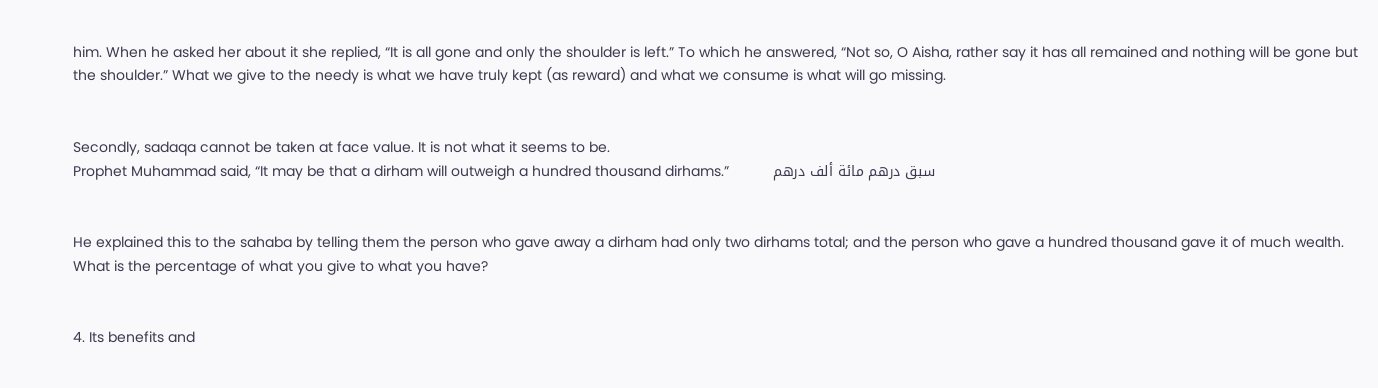him. When he asked her about it she replied, “It is all gone and only the shoulder is left.” To which he answered, “Not so, O Aisha, rather say it has all remained and nothing will be gone but the shoulder.” What we give to the needy is what we have truly kept (as reward) and what we consume is what will go missing.


Secondly, sadaqa cannot be taken at face value. It is not what it seems to be.
Prophet Muhammad said, “It may be that a dirham will outweigh a hundred thousand dirhams.”           سبق درهم مائة ألف درهم


He explained this to the sahaba by telling them the person who gave away a dirham had only two dirhams total; and the person who gave a hundred thousand gave it of much wealth.
What is the percentage of what you give to what you have?


4. Its benefits and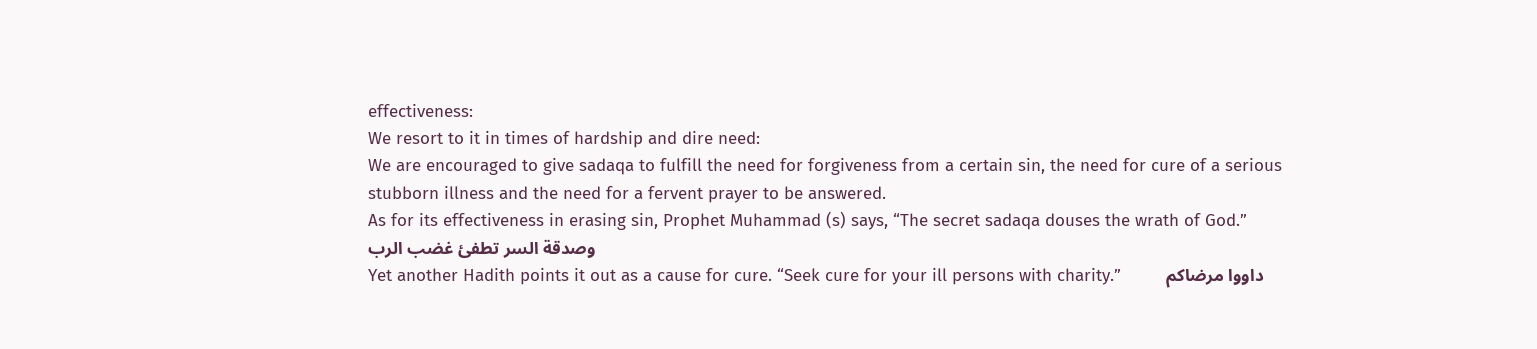effectiveness:
We resort to it in times of hardship and dire need:
We are encouraged to give sadaqa to fulfill the need for forgiveness from a certain sin, the need for cure of a serious stubborn illness and the need for a fervent prayer to be answered.
As for its effectiveness in erasing sin, Prophet Muhammad (s) says, “The secret sadaqa douses the wrath of God.”          وصدقة السر تطفئ غضب الرب
Yet another Hadith points it out as a cause for cure. “Seek cure for your ill persons with charity.”         داووا مرضاكم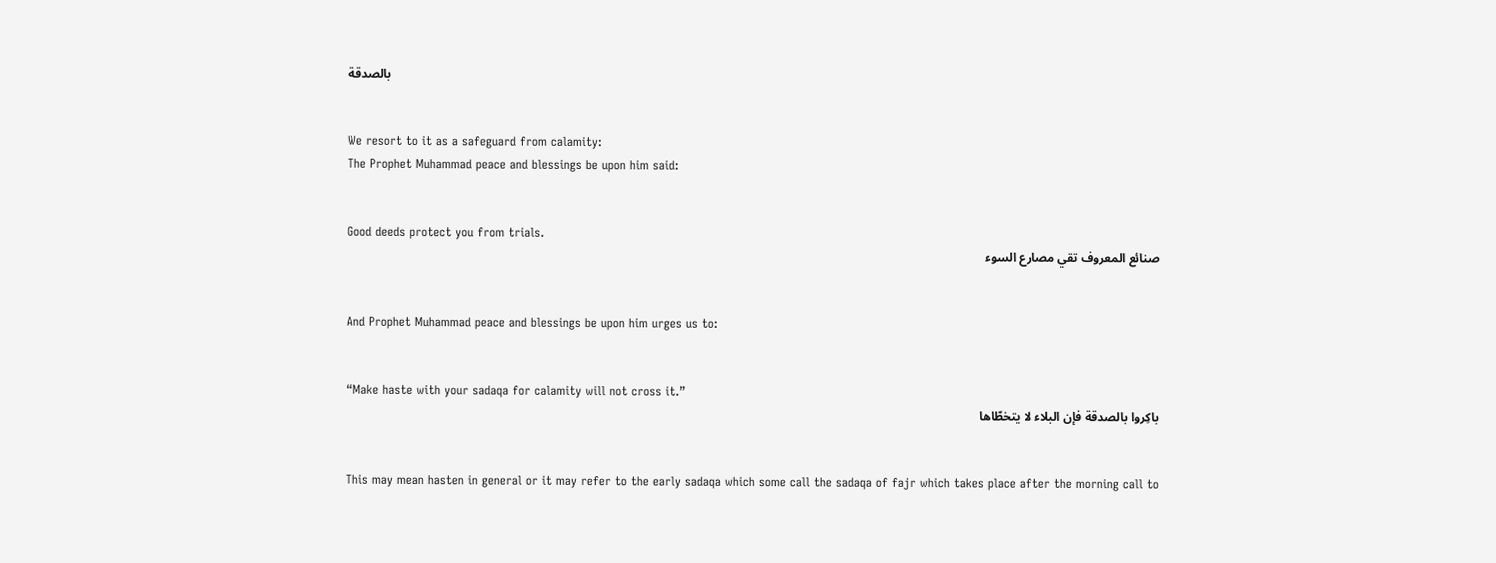بالصدقة


We resort to it as a safeguard from calamity:
The Prophet Muhammad peace and blessings be upon him said:


Good deeds protect you from trials.
صنائع المعروف تقي مصارع السوء


And Prophet Muhammad peace and blessings be upon him urges us to:


“Make haste with your sadaqa for calamity will not cross it.”
باكِروا بالصدقة فإن البلاء لا يتخطّاها


This may mean hasten in general or it may refer to the early sadaqa which some call the sadaqa of fajr which takes place after the morning call to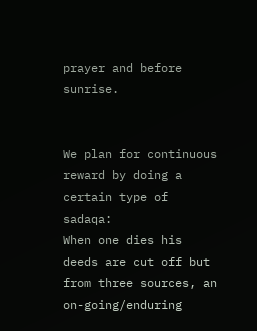prayer and before sunrise.


We plan for continuous reward by doing a certain type of sadaqa:
When one dies his deeds are cut off but from three sources, an on-going/enduring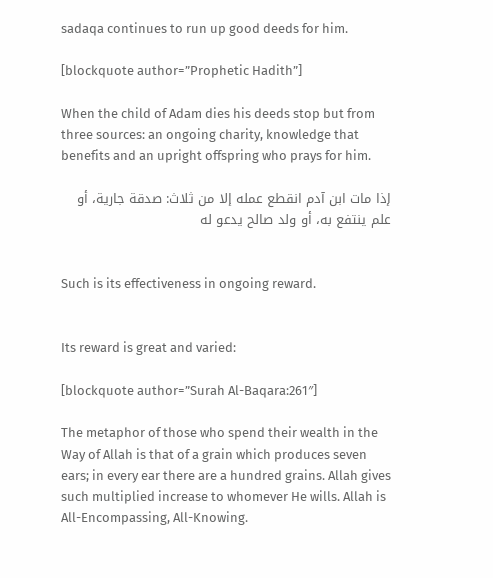sadaqa continues to run up good deeds for him.

[blockquote author=”Prophetic Hadith”]

When the child of Adam dies his deeds stop but from three sources: an ongoing charity, knowledge that benefits and an upright offspring who prays for him.

إذا مات ابن آدم انقطع عمله إلا من ثلاث: صدقة جارية، أو علم ينتفع به، أو ولد صالح يدعو له


Such is its effectiveness in ongoing reward.


Its reward is great and varied:

[blockquote author=”Surah Al-Baqara:261″]

The metaphor of those who spend their wealth in the Way of Allah is that of a grain which produces seven ears; in every ear there are a hundred grains. Allah gives such multiplied increase to whomever He wills. Allah is All-Encompassing, All-Knowing.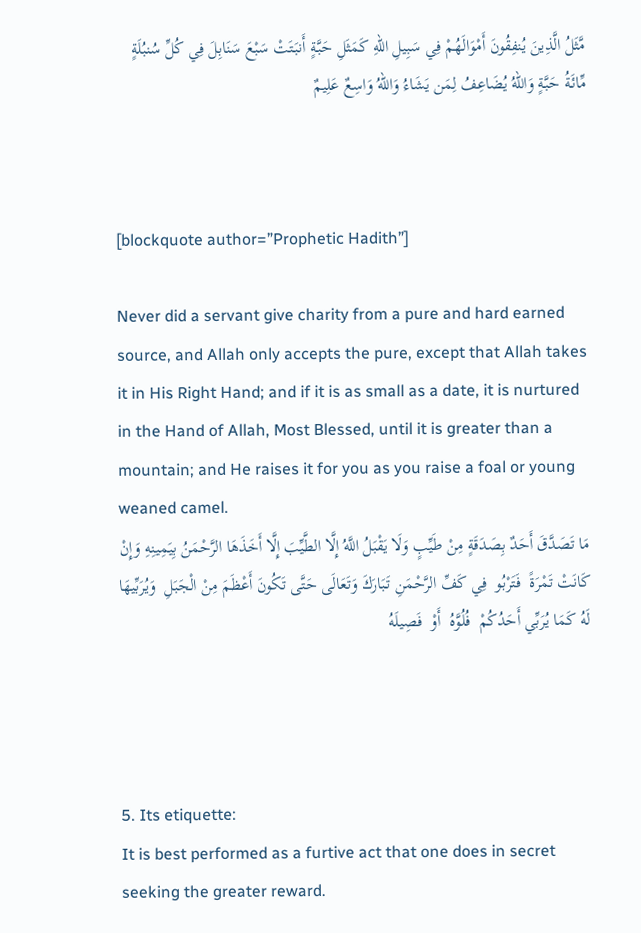مَّثَلُ الَّذِينَ يُنفِقُونَ أَمْوَالَهُمْ فِي سَبِيلِ اللهِ كَمَثَلِ حَبَّةٍ أَنبَتَتْ سَبْعَ سَنَابِلَ فِي كُلِّ سُنبُلَةٍ مِّائَةُ حَبَّةٍ وَاللهُ يُضَاعِفُ لِمَن يَشَاءُ وَاللهُ وَاسِعٌ عَلِيمٌ



[blockquote author=”Prophetic Hadith”]

Never did a servant give charity from a pure and hard earned source, and Allah only accepts the pure, except that Allah takes it in His Right Hand; and if it is as small as a date, it is nurtured in the Hand of Allah, Most Blessed, until it is greater than a mountain; and He raises it for you as you raise a foal or young weaned camel.
مَا تَصَدَّقَ أَحَدٌ بِصَدَقَةٍ مِنْ طَيِّبٍ وَلَا يَقْبَلُ اللَّهُ إِلَّا الطَّيِّبَ إِلَّا أَخَذَهَا الرَّحْمَنُ بِيَمِينِهِ وَإِنْ كَانَتْ تَمْرَةً  فَتَرْبُو  فِي كَفِّ الرَّحْمَنِ تَبَارَكَ وَتَعَالَى حَتَّى تَكُونَ أَعْظَمَ مِنْ الْجَبَلِ  وَيُرَبِّيهَا لَهُ كَمَا يُرَبِّي أَحَدُكُمْ  فُلُوَّهُ  أَوْ  فَصِيلَهُ




5. Its etiquette:
It is best performed as a furtive act that one does in secret seeking the greater reward.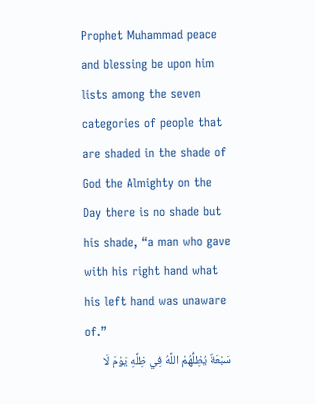Prophet Muhammad peace and blessing be upon him lists among the seven categories of people that are shaded in the shade of God the Almighty on the Day there is no shade but his shade, “a man who gave with his right hand what his left hand was unaware of.”
سَبْعَةٌ يُظِلُّهُمْ اللَّهُ فِي ظِلِّهِ يَوْمَ لَا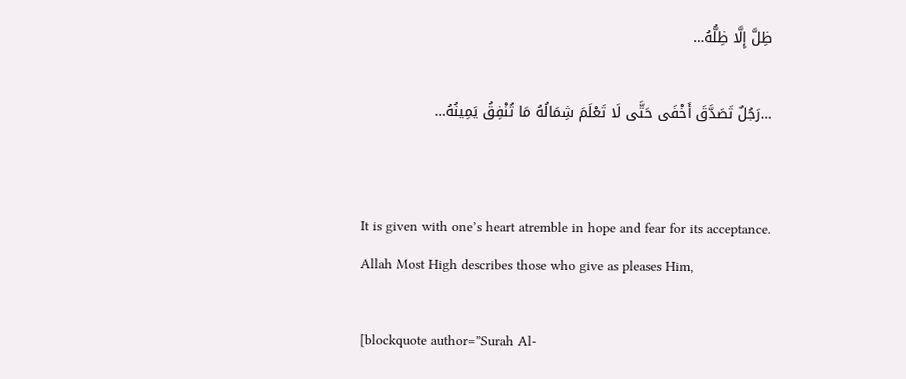ظِلَّ إِلَّا ظِلُّهُ…

…رَجُلٌ تَصَدَّقَ أَخْفَى حَتَّى لَا تَعْلَمَ شِمَالُهُ مَا تُنْفِقُ يَمِينُهُ…


It is given with one’s heart atremble in hope and fear for its acceptance.
Allah Most High describes those who give as pleases Him,

[blockquote author=”Surah Al-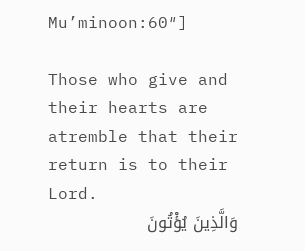Mu’minoon:60″]

Those who give and their hearts are atremble that their return is to their Lord.
وَالَّذِينَ يُؤْتُونَ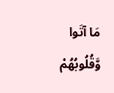مَا آتَوا وَّقُلُوبُهُمْ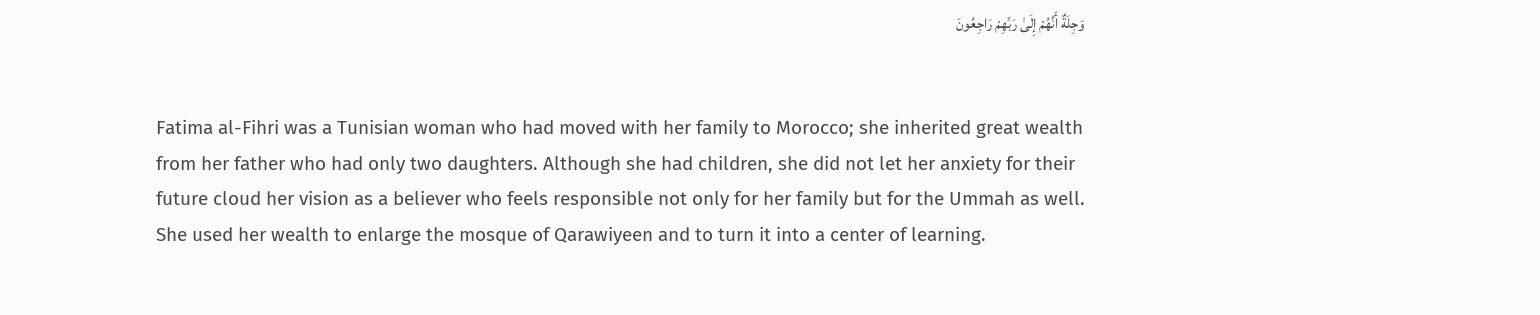وَجِلَةٌ أَنَّهُمْ إِلَىٰ رَبِّهِمْ رَاجِعُونَ


Fatima al-Fihri was a Tunisian woman who had moved with her family to Morocco; she inherited great wealth from her father who had only two daughters. Although she had children, she did not let her anxiety for their future cloud her vision as a believer who feels responsible not only for her family but for the Ummah as well. She used her wealth to enlarge the mosque of Qarawiyeen and to turn it into a center of learning.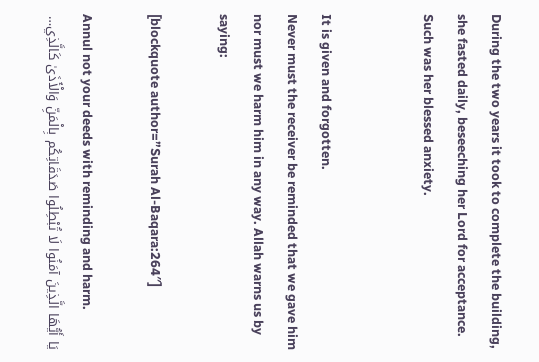During the two years it took to complete the building, she fasted daily, beseeching her Lord for acceptance. Such was her blessed anxiety.


It is given and forgotten.
Never must the receiver be reminded that we gave him nor must we harm him in any way. Allah warns us by saying:

[blockquote author=”Surah Al-Baqara:264″]

Annul not your deeds with reminding and harm.
يَا أَيُّهَا الَّذِينَ آمَنُوا لَا تُبْطِلُوا صَدَقَاتِكُم بِالْمَنِّ وَالْأَذَىٰ كَالَّذِي…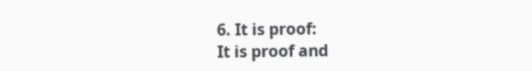6. It is proof:
It is proof and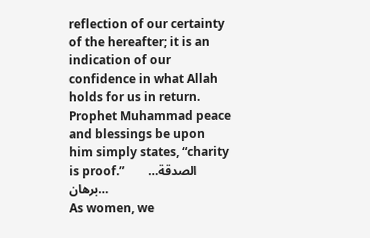reflection of our certainty of the hereafter; it is an indication of our confidence in what Allah holds for us in return. Prophet Muhammad peace and blessings be upon him simply states, “charity is proof.”        …الصدقة برهان…
As women, we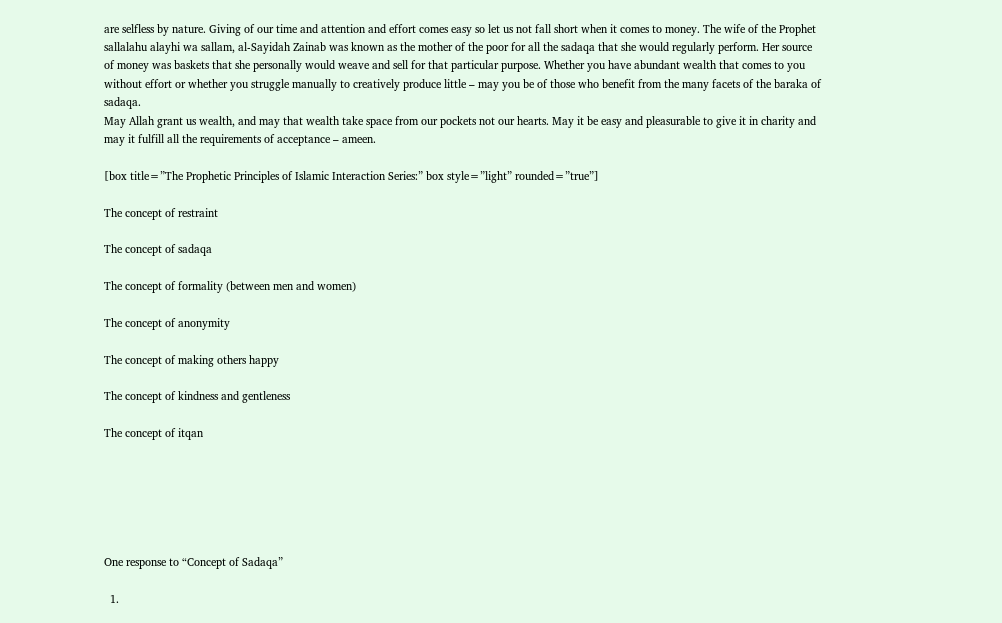are selfless by nature. Giving of our time and attention and effort comes easy so let us not fall short when it comes to money. The wife of the Prophet sallalahu alayhi wa sallam, al-Sayidah Zainab was known as the mother of the poor for all the sadaqa that she would regularly perform. Her source of money was baskets that she personally would weave and sell for that particular purpose. Whether you have abundant wealth that comes to you without effort or whether you struggle manually to creatively produce little – may you be of those who benefit from the many facets of the baraka of sadaqa.
May Allah grant us wealth, and may that wealth take space from our pockets not our hearts. May it be easy and pleasurable to give it in charity and may it fulfill all the requirements of acceptance – ameen.

[box title=”The Prophetic Principles of Islamic Interaction Series:” box style=”light” rounded=”true”]

The concept of restraint

The concept of sadaqa

The concept of formality (between men and women)

The concept of anonymity

The concept of making others happy

The concept of kindness and gentleness

The concept of itqan






One response to “Concept of Sadaqa”

  1.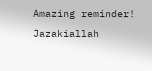Amazing reminder! Jazakiallah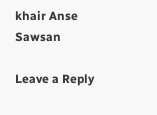khair Anse Sawsan

Leave a Reply